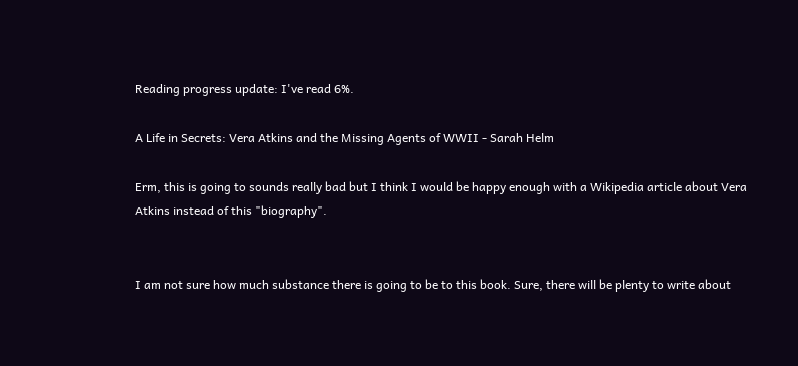Reading progress update: I've read 6%.

A Life in Secrets: Vera Atkins and the Missing Agents of WWII - Sarah Helm

Erm, this is going to sounds really bad but I think I would be happy enough with a Wikipedia article about Vera Atkins instead of this "biography".


I am not sure how much substance there is going to be to this book. Sure, there will be plenty to write about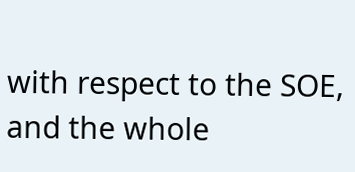with respect to the SOE, and the whole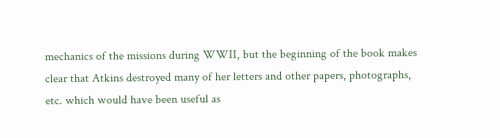mechanics of the missions during WWII, but the beginning of the book makes clear that Atkins destroyed many of her letters and other papers, photographs, etc. which would have been useful as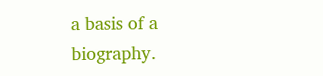a basis of a biography.